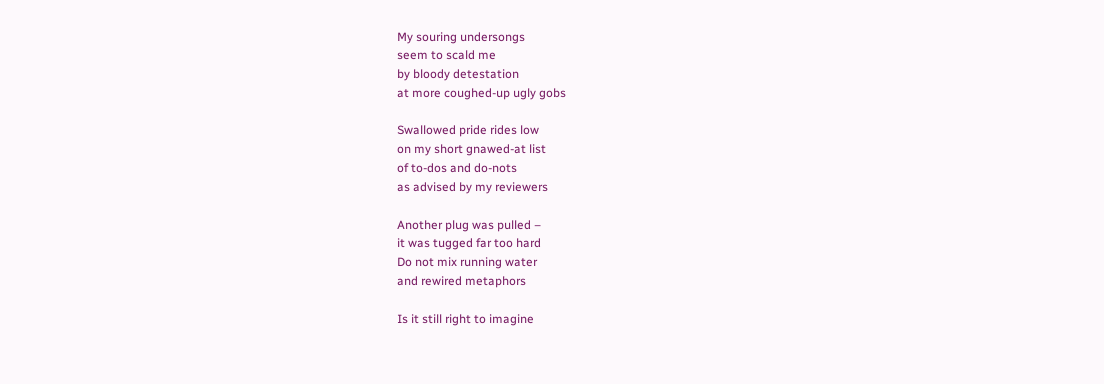My souring undersongs
seem to scald me
by bloody detestation
at more coughed-up ugly gobs

Swallowed pride rides low
on my short gnawed-at list
of to-dos and do-nots
as advised by my reviewers

Another plug was pulled –
it was tugged far too hard
Do not mix running water
and rewired metaphors

Is it still right to imagine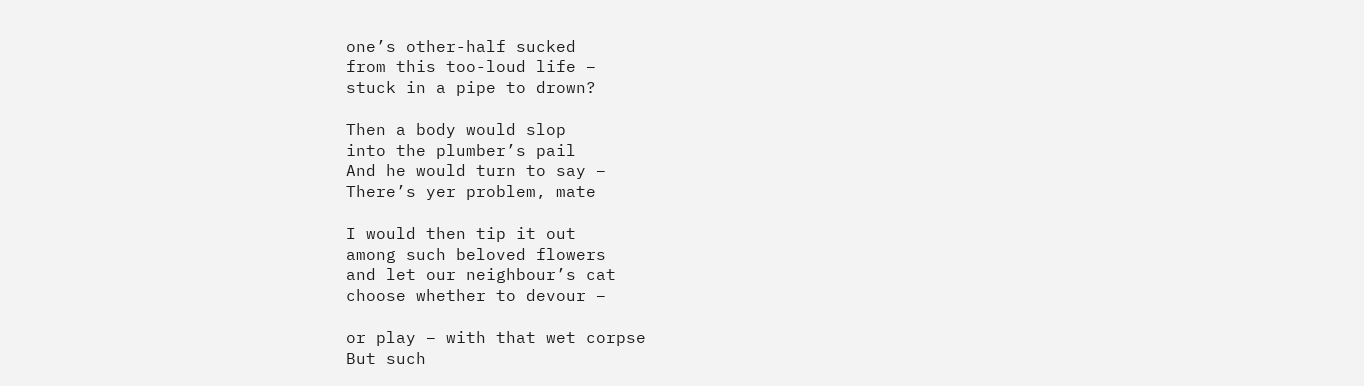one’s other-half sucked
from this too-loud life –
stuck in a pipe to drown?

Then a body would slop
into the plumber’s pail
And he would turn to say –
There’s yer problem, mate

I would then tip it out
among such beloved flowers
and let our neighbour’s cat
choose whether to devour –

or play – with that wet corpse
But such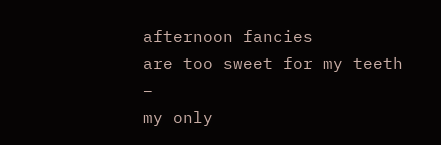afternoon fancies
are too sweet for my teeth –
my only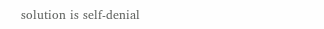solution is self-denial